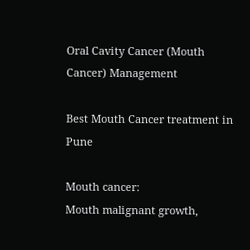Oral Cavity Cancer (Mouth Cancer) Management

Best Mouth Cancer treatment in Pune

Mouth cancer:
Mouth malignant growth,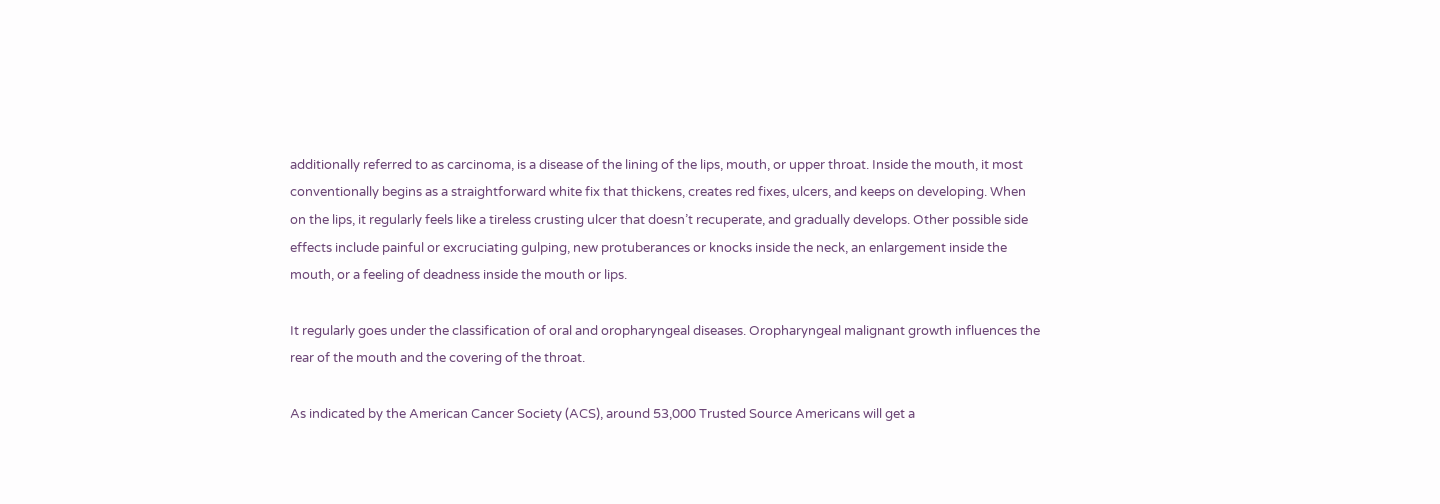additionally referred to as carcinoma, is a disease of the lining of the lips, mouth, or upper throat. Inside the mouth, it most conventionally begins as a straightforward white fix that thickens, creates red fixes, ulcers, and keeps on developing. When on the lips, it regularly feels like a tireless crusting ulcer that doesn’t recuperate, and gradually develops. Other possible side effects include painful or excruciating gulping, new protuberances or knocks inside the neck, an enlargement inside the mouth, or a feeling of deadness inside the mouth or lips.

It regularly goes under the classification of oral and oropharyngeal diseases. Oropharyngeal malignant growth influences the rear of the mouth and the covering of the throat.

As indicated by the American Cancer Society (ACS), around 53,000 Trusted Source Americans will get a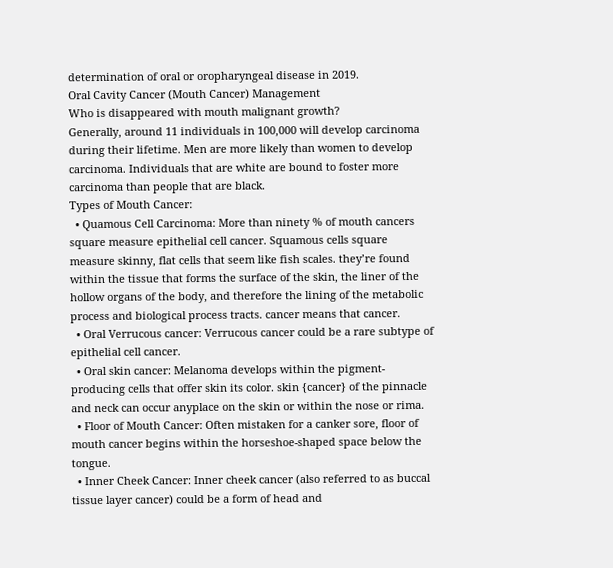determination of oral or oropharyngeal disease in 2019.
Oral Cavity Cancer (Mouth Cancer) Management
Who is disappeared with mouth malignant growth?
Generally, around 11 individuals in 100,000 will develop carcinoma during their lifetime. Men are more likely than women to develop carcinoma. Individuals that are white are bound to foster more carcinoma than people that are black.
Types of Mouth Cancer:
  • Quamous Cell Carcinoma: More than ninety % of mouth cancers square measure epithelial cell cancer. Squamous cells square measure skinny, flat cells that seem like fish scales. they’re found within the tissue that forms the surface of the skin, the liner of the hollow organs of the body, and therefore the lining of the metabolic process and biological process tracts. cancer means that cancer.
  • Oral Verrucous cancer: Verrucous cancer could be a rare subtype of epithelial cell cancer.
  • Oral skin cancer: Melanoma develops within the pigment-producing cells that offer skin its color. skin {cancer} of the pinnacle and neck can occur anyplace on the skin or within the nose or rima.
  • Floor of Mouth Cancer: Often mistaken for a canker sore, floor of mouth cancer begins within the horseshoe-shaped space below the tongue.
  • Inner Cheek Cancer: Inner cheek cancer (also referred to as buccal tissue layer cancer) could be a form of head and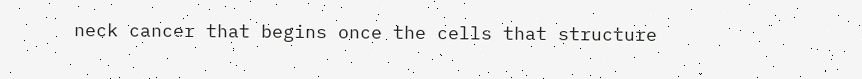neck cancer that begins once the cells that structure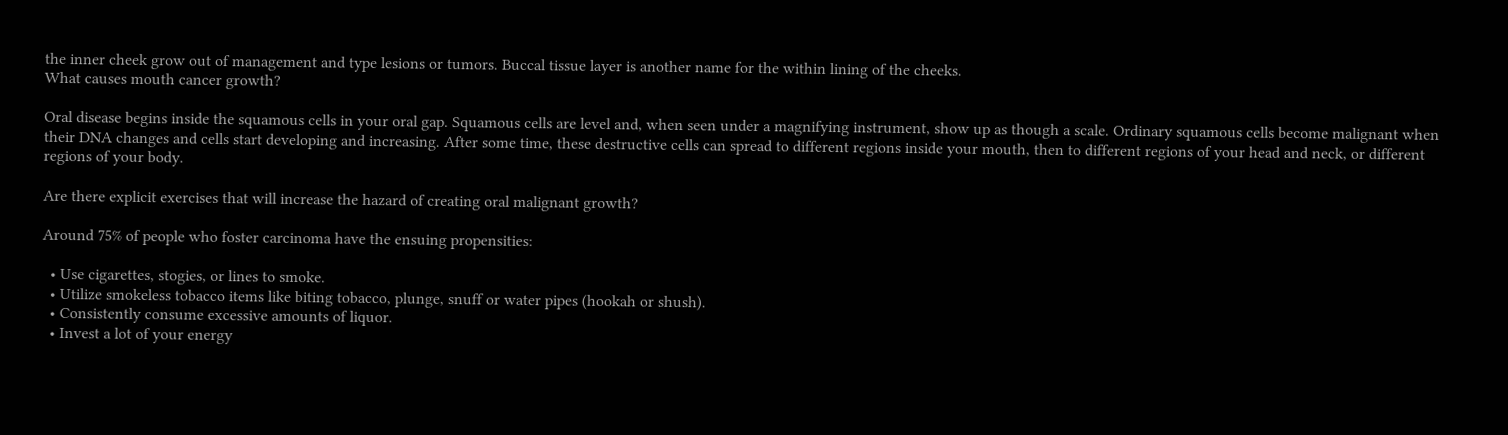the inner cheek grow out of management and type lesions or tumors. Buccal tissue layer is another name for the within lining of the cheeks.
What causes mouth cancer growth?

Oral disease begins inside the squamous cells in your oral gap. Squamous cells are level and, when seen under a magnifying instrument, show up as though a scale. Ordinary squamous cells become malignant when their DNA changes and cells start developing and increasing. After some time, these destructive cells can spread to different regions inside your mouth, then to different regions of your head and neck, or different regions of your body.

Are there explicit exercises that will increase the hazard of creating oral malignant growth?

Around 75% of people who foster carcinoma have the ensuing propensities:

  • Use cigarettes, stogies, or lines to smoke.
  • Utilize smokeless tobacco items like biting tobacco, plunge, snuff or water pipes (hookah or shush).
  • Consistently consume excessive amounts of liquor.
  • Invest a lot of your energy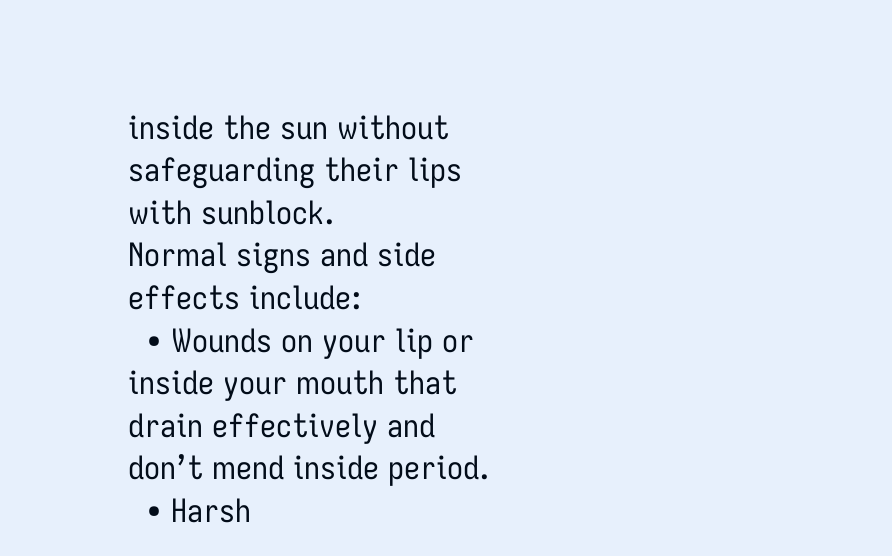inside the sun without safeguarding their lips with sunblock.
Normal signs and side effects include:
  • Wounds on your lip or inside your mouth that drain effectively and don’t mend inside period.
  • Harsh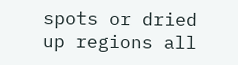spots or dried up regions all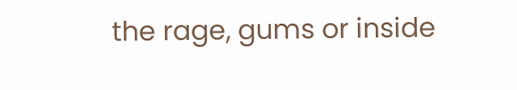the rage, gums or inside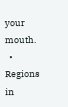your mouth.
  • Regions in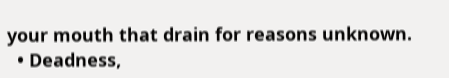your mouth that drain for reasons unknown.
  • Deadness,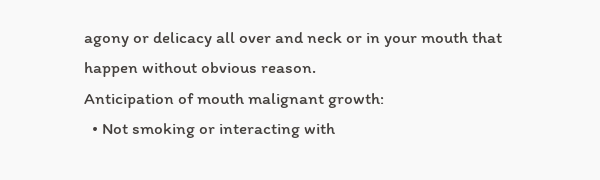agony or delicacy all over and neck or in your mouth that happen without obvious reason.
Anticipation of mouth malignant growth:
  • Not smoking or interacting with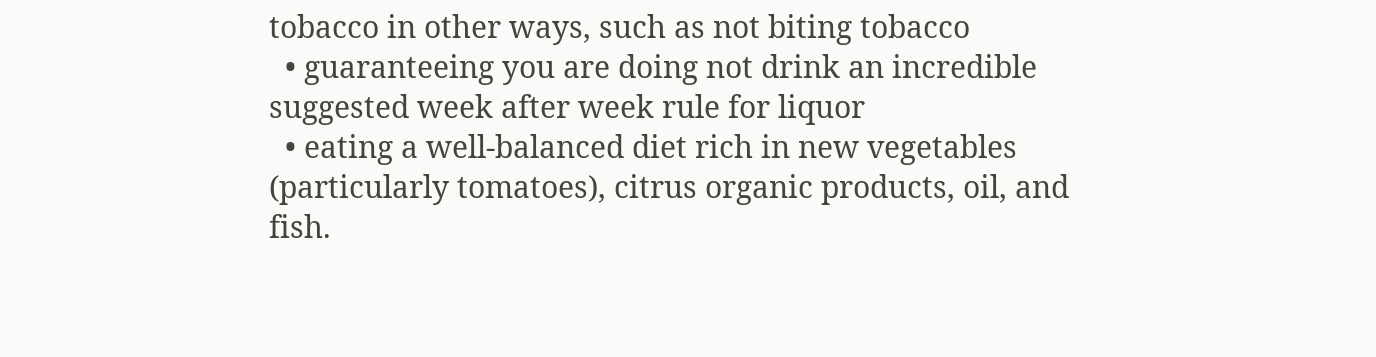tobacco in other ways, such as not biting tobacco
  • guaranteeing you are doing not drink an incredible suggested week after week rule for liquor
  • eating a well-balanced diet rich in new vegetables (particularly tomatoes), citrus organic products, oil, and fish.